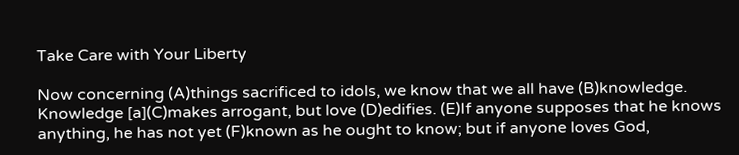Take Care with Your Liberty

Now concerning (A)things sacrificed to idols, we know that we all have (B)knowledge. Knowledge [a](C)makes arrogant, but love (D)edifies. (E)If anyone supposes that he knows anything, he has not yet (F)known as he ought to know; but if anyone loves God,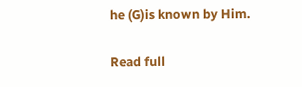he (G)is known by Him.

Read full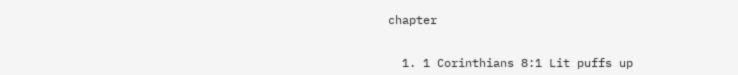chapter


  1. 1 Corinthians 8:1 Lit puffs up